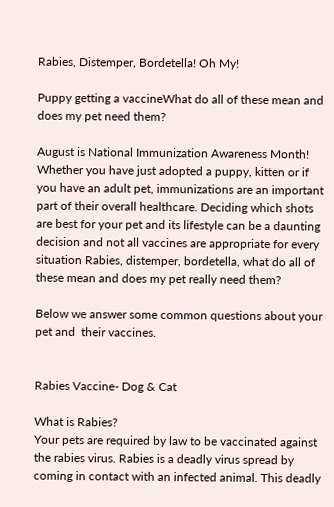Rabies, Distemper, Bordetella! Oh My!

Puppy getting a vaccineWhat do all of these mean and does my pet need them?

August is National Immunization Awareness Month! Whether you have just adopted a puppy, kitten or if you have an adult pet, immunizations are an important part of their overall healthcare. Deciding which shots are best for your pet and its lifestyle can be a daunting decision and not all vaccines are appropriate for every situation Rabies, distemper, bordetella, what do all of these mean and does my pet really need them?

Below we answer some common questions about your pet and  their vaccines.


Rabies Vaccine- Dog & Cat

What is Rabies?
Your pets are required by law to be vaccinated against the rabies virus. Rabies is a deadly virus spread by coming in contact with an infected animal. This deadly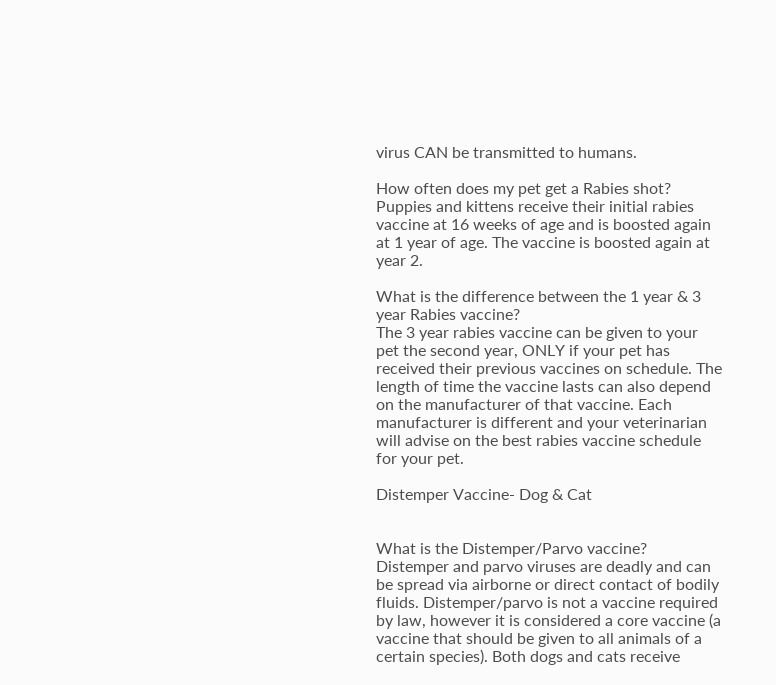virus CAN be transmitted to humans.

How often does my pet get a Rabies shot?
Puppies and kittens receive their initial rabies vaccine at 16 weeks of age and is boosted again at 1 year of age. The vaccine is boosted again at year 2.

What is the difference between the 1 year & 3 year Rabies vaccine?
The 3 year rabies vaccine can be given to your pet the second year, ONLY if your pet has received their previous vaccines on schedule. The length of time the vaccine lasts can also depend on the manufacturer of that vaccine. Each manufacturer is different and your veterinarian will advise on the best rabies vaccine schedule for your pet.

Distemper Vaccine- Dog & Cat


What is the Distemper/Parvo vaccine?
Distemper and parvo viruses are deadly and can be spread via airborne or direct contact of bodily fluids. Distemper/parvo is not a vaccine required by law, however it is considered a core vaccine (a vaccine that should be given to all animals of a certain species). Both dogs and cats receive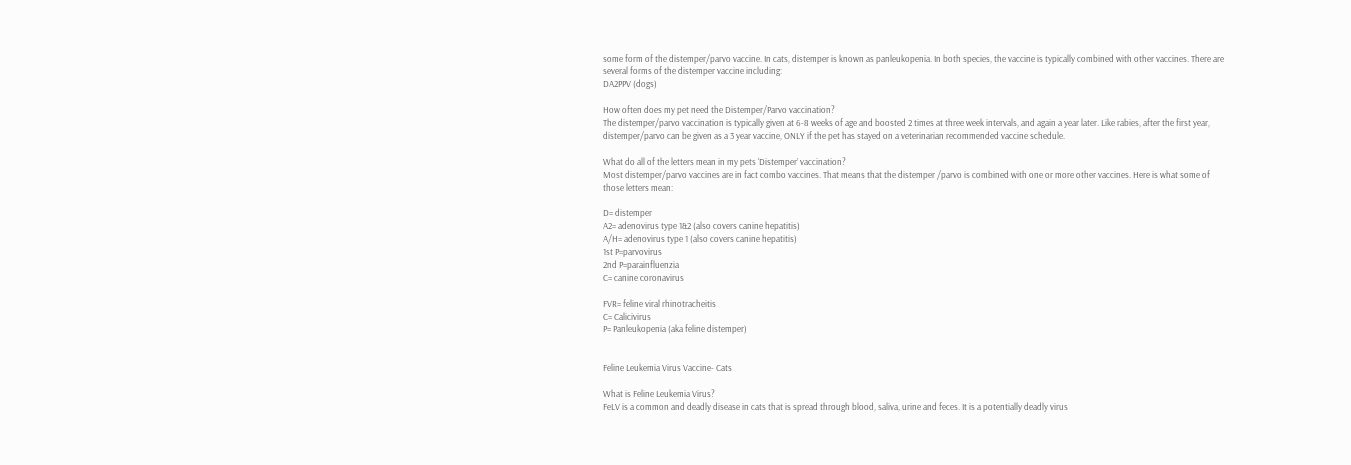some form of the distemper/parvo vaccine. In cats, distemper is known as panleukopenia. In both species, the vaccine is typically combined with other vaccines. There are several forms of the distemper vaccine including:
DA2PPV (dogs)

How often does my pet need the Distemper/Parvo vaccination?
The distemper/parvo vaccination is typically given at 6-8 weeks of age and boosted 2 times at three week intervals, and again a year later. Like rabies, after the first year, distemper/parvo can be given as a 3 year vaccine, ONLY if the pet has stayed on a veterinarian recommended vaccine schedule.

What do all of the letters mean in my pets ‘Distemper’ vaccination?
Most distemper/parvo vaccines are in fact combo vaccines. That means that the distemper /parvo is combined with one or more other vaccines. Here is what some of those letters mean:

D= distemper
A2= adenovirus type 1&2 (also covers canine hepatitis)
A/H= adenovirus type 1 (also covers canine hepatitis)
1st P=parvovirus
2nd P=parainfluenzia
C= canine coronavirus

FVR= feline viral rhinotracheitis
C= Calicivirus
P= Panleukopenia (aka feline distemper)


Feline Leukemia Virus Vaccine- Cats

What is Feline Leukemia Virus?
FeLV is a common and deadly disease in cats that is spread through blood, saliva, urine and feces. It is a potentially deadly virus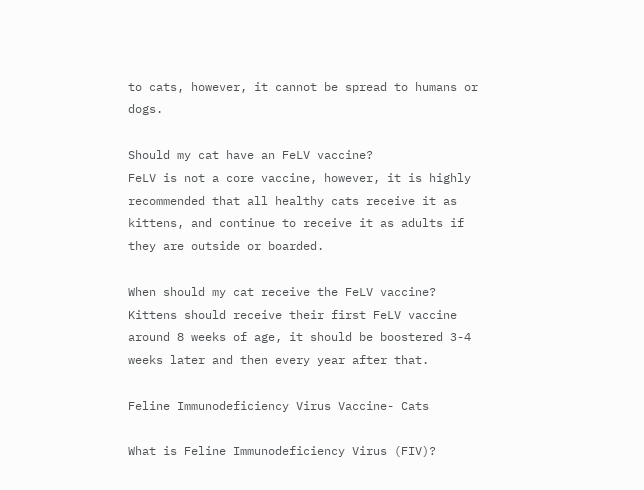to cats, however, it cannot be spread to humans or dogs.

Should my cat have an FeLV vaccine?
FeLV is not a core vaccine, however, it is highly recommended that all healthy cats receive it as kittens, and continue to receive it as adults if they are outside or boarded.

When should my cat receive the FeLV vaccine?
Kittens should receive their first FeLV vaccine around 8 weeks of age, it should be boostered 3-4 weeks later and then every year after that.

Feline Immunodeficiency Virus Vaccine- Cats

What is Feline Immunodeficiency Virus (FIV)?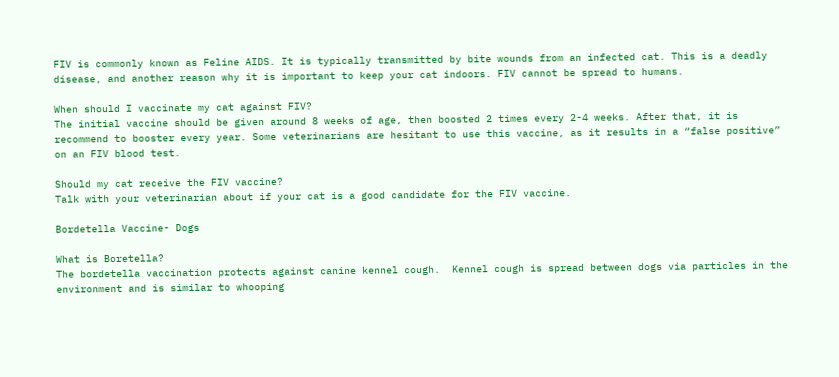FIV is commonly known as Feline AIDS. It is typically transmitted by bite wounds from an infected cat. This is a deadly disease, and another reason why it is important to keep your cat indoors. FIV cannot be spread to humans.

When should I vaccinate my cat against FIV?
The initial vaccine should be given around 8 weeks of age, then boosted 2 times every 2-4 weeks. After that, it is recommend to booster every year. Some veterinarians are hesitant to use this vaccine, as it results in a “false positive” on an FIV blood test.

Should my cat receive the FIV vaccine?
Talk with your veterinarian about if your cat is a good candidate for the FIV vaccine.

Bordetella Vaccine- Dogs

What is Boretella?
The bordetella vaccination protects against canine kennel cough.  Kennel cough is spread between dogs via particles in the environment and is similar to whooping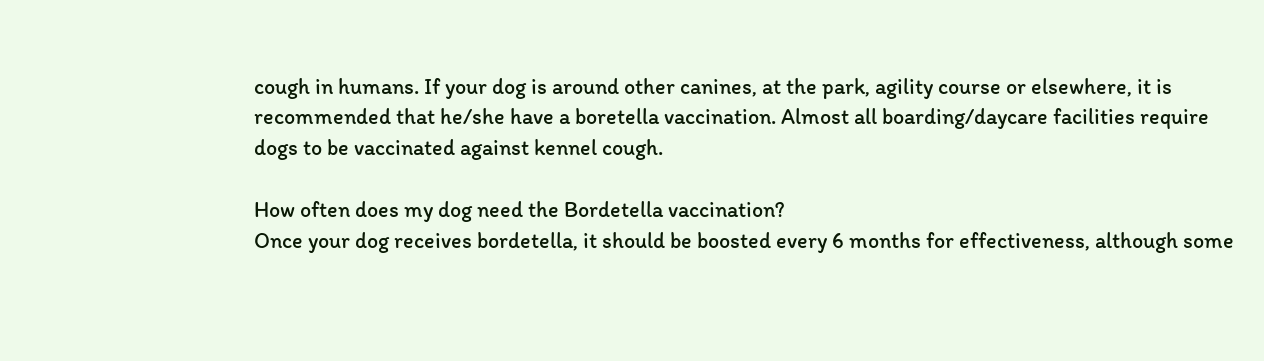cough in humans. If your dog is around other canines, at the park, agility course or elsewhere, it is recommended that he/she have a boretella vaccination. Almost all boarding/daycare facilities require dogs to be vaccinated against kennel cough.

How often does my dog need the Bordetella vaccination?
Once your dog receives bordetella, it should be boosted every 6 months for effectiveness, although some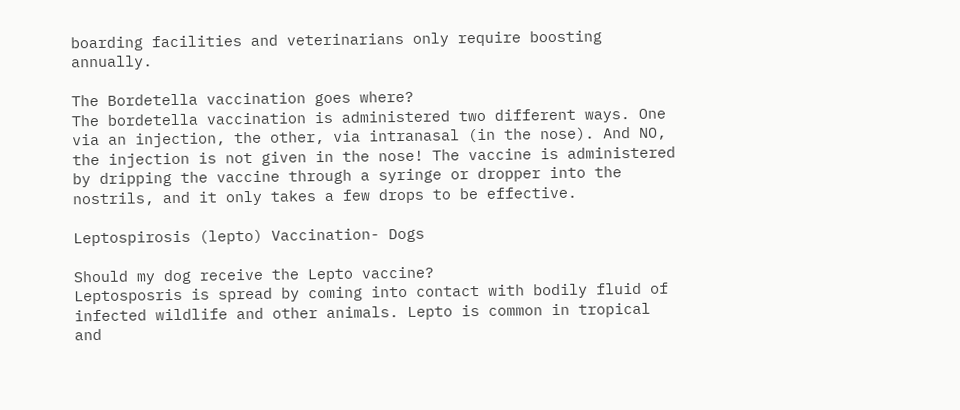boarding facilities and veterinarians only require boosting annually.

The Bordetella vaccination goes where?
The bordetella vaccination is administered two different ways. One via an injection, the other, via intranasal (in the nose). And NO, the injection is not given in the nose! The vaccine is administered by dripping the vaccine through a syringe or dropper into the nostrils, and it only takes a few drops to be effective.

Leptospirosis (lepto) Vaccination- Dogs

Should my dog receive the Lepto vaccine?
Leptosposris is spread by coming into contact with bodily fluid of infected wildlife and other animals. Lepto is common in tropical and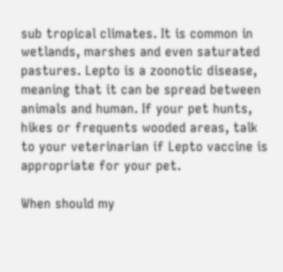sub tropical climates. It is common in wetlands, marshes and even saturated pastures. Lepto is a zoonotic disease, meaning that it can be spread between animals and human. If your pet hunts, hikes or frequents wooded areas, talk to your veterinarian if Lepto vaccine is appropriate for your pet.

When should my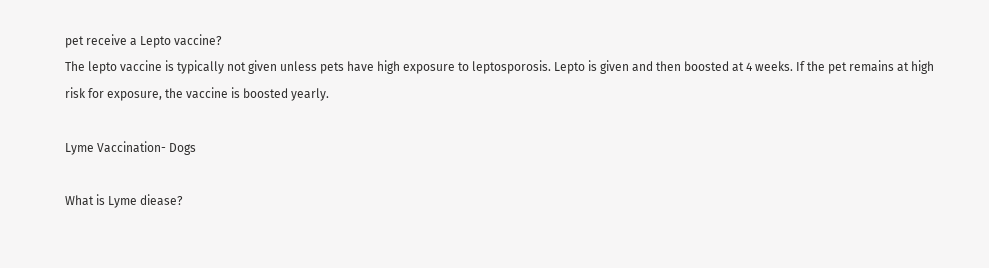pet receive a Lepto vaccine?
The lepto vaccine is typically not given unless pets have high exposure to leptosporosis. Lepto is given and then boosted at 4 weeks. If the pet remains at high risk for exposure, the vaccine is boosted yearly.

Lyme Vaccination- Dogs

What is Lyme diease?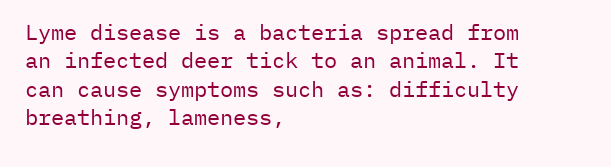Lyme disease is a bacteria spread from an infected deer tick to an animal. It can cause symptoms such as: difficulty breathing, lameness,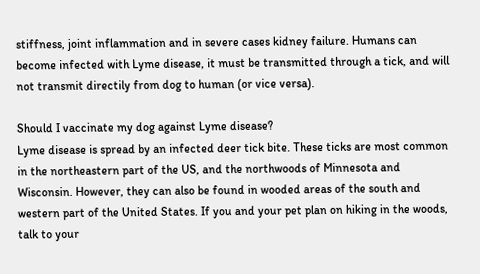stiffness, joint inflammation and in severe cases kidney failure. Humans can become infected with Lyme disease, it must be transmitted through a tick, and will not transmit directily from dog to human (or vice versa).

Should I vaccinate my dog against Lyme disease?
Lyme disease is spread by an infected deer tick bite. These ticks are most common in the northeastern part of the US, and the northwoods of Minnesota and Wisconsin. However, they can also be found in wooded areas of the south and western part of the United States. If you and your pet plan on hiking in the woods, talk to your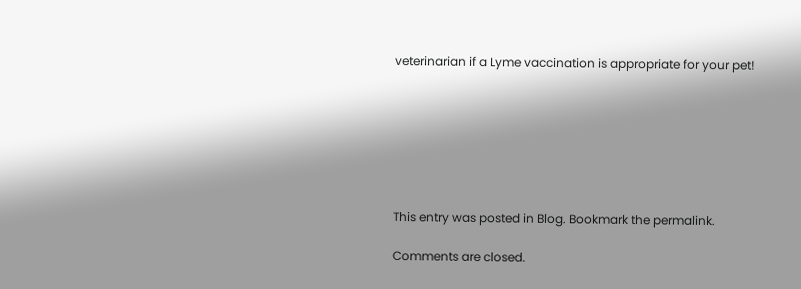veterinarian if a Lyme vaccination is appropriate for your pet!







This entry was posted in Blog. Bookmark the permalink.

Comments are closed.